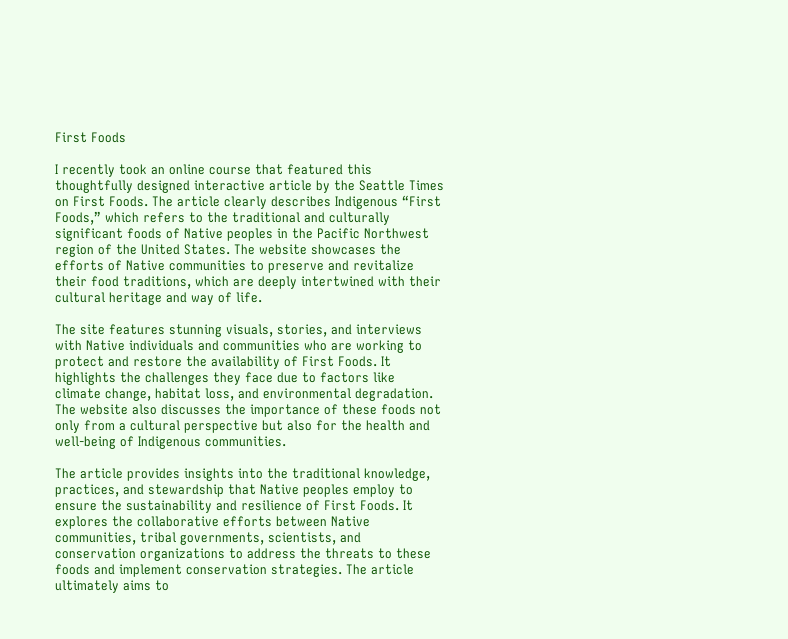First Foods

I recently took an online course that featured this thoughtfully designed interactive article by the Seattle Times on First Foods. The article clearly describes Indigenous “First Foods,” which refers to the traditional and culturally significant foods of Native peoples in the Pacific Northwest region of the United States. The website showcases the efforts of Native communities to preserve and revitalize their food traditions, which are deeply intertwined with their cultural heritage and way of life.

The site features stunning visuals, stories, and interviews with Native individuals and communities who are working to protect and restore the availability of First Foods. It highlights the challenges they face due to factors like climate change, habitat loss, and environmental degradation. The website also discusses the importance of these foods not only from a cultural perspective but also for the health and well-being of Indigenous communities.

The article provides insights into the traditional knowledge, practices, and stewardship that Native peoples employ to ensure the sustainability and resilience of First Foods. It explores the collaborative efforts between Native communities, tribal governments, scientists, and conservation organizations to address the threats to these foods and implement conservation strategies. The article ultimately aims to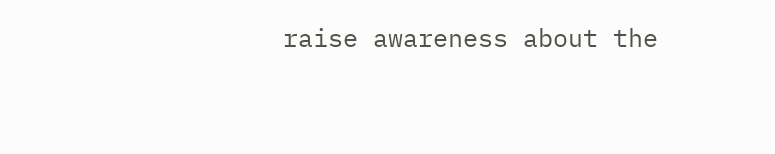raise awareness about the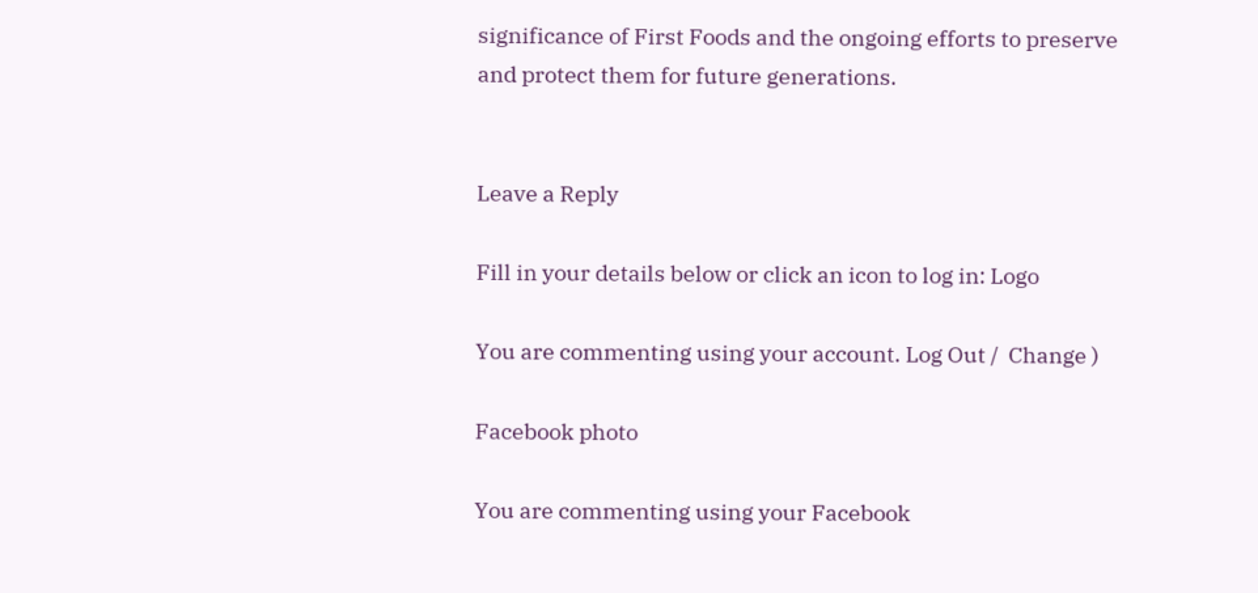significance of First Foods and the ongoing efforts to preserve and protect them for future generations.


Leave a Reply

Fill in your details below or click an icon to log in: Logo

You are commenting using your account. Log Out /  Change )

Facebook photo

You are commenting using your Facebook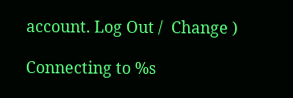account. Log Out /  Change )

Connecting to %s